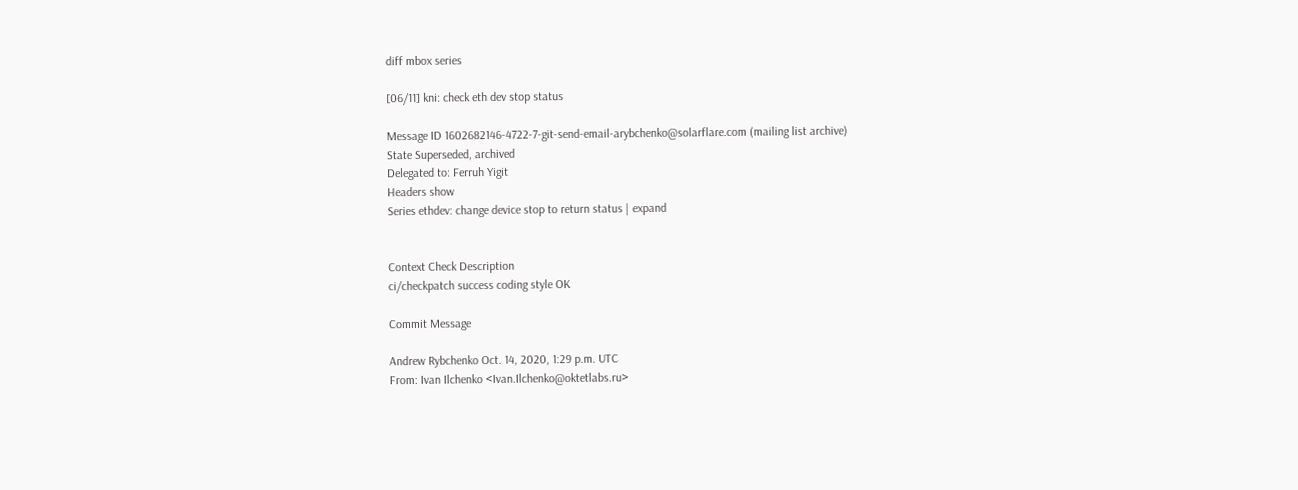diff mbox series

[06/11] kni: check eth dev stop status

Message ID 1602682146-4722-7-git-send-email-arybchenko@solarflare.com (mailing list archive)
State Superseded, archived
Delegated to: Ferruh Yigit
Headers show
Series ethdev: change device stop to return status | expand


Context Check Description
ci/checkpatch success coding style OK

Commit Message

Andrew Rybchenko Oct. 14, 2020, 1:29 p.m. UTC
From: Ivan Ilchenko <Ivan.Ilchenko@oktetlabs.ru>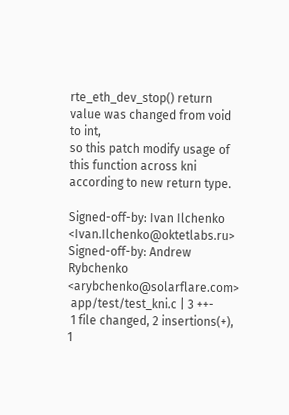rte_eth_dev_stop() return value was changed from void to int,
so this patch modify usage of this function across kni
according to new return type.

Signed-off-by: Ivan Ilchenko <Ivan.Ilchenko@oktetlabs.ru>
Signed-off-by: Andrew Rybchenko <arybchenko@solarflare.com>
 app/test/test_kni.c | 3 ++-
 1 file changed, 2 insertions(+), 1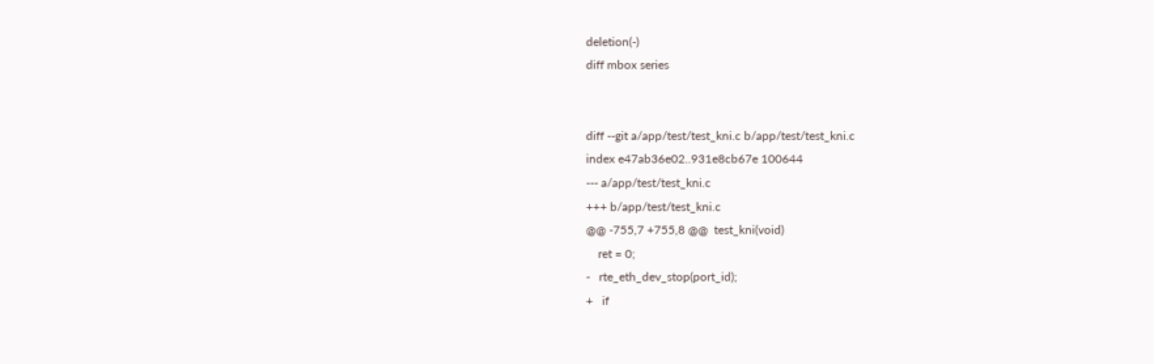deletion(-)
diff mbox series


diff --git a/app/test/test_kni.c b/app/test/test_kni.c
index e47ab36e02..931e8cb67e 100644
--- a/app/test/test_kni.c
+++ b/app/test/test_kni.c
@@ -755,7 +755,8 @@  test_kni(void)
    ret = 0;
-   rte_eth_dev_stop(port_id);
+   if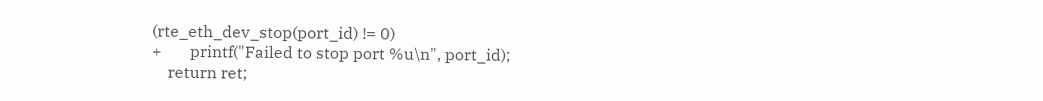(rte_eth_dev_stop(port_id) != 0)
+       printf("Failed to stop port %u\n", port_id);
    return ret;